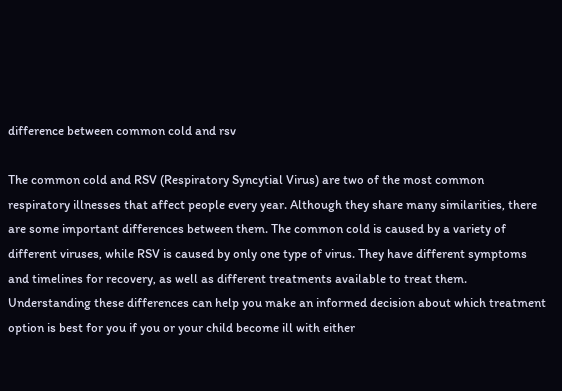difference between common cold and rsv

The common cold and RSV (Respiratory Syncytial Virus) are two of the most common respiratory illnesses that affect people every year. Although they share many similarities, there are some important differences between them. The common cold is caused by a variety of different viruses, while RSV is caused by only one type of virus. They have different symptoms and timelines for recovery, as well as different treatments available to treat them. Understanding these differences can help you make an informed decision about which treatment option is best for you if you or your child become ill with either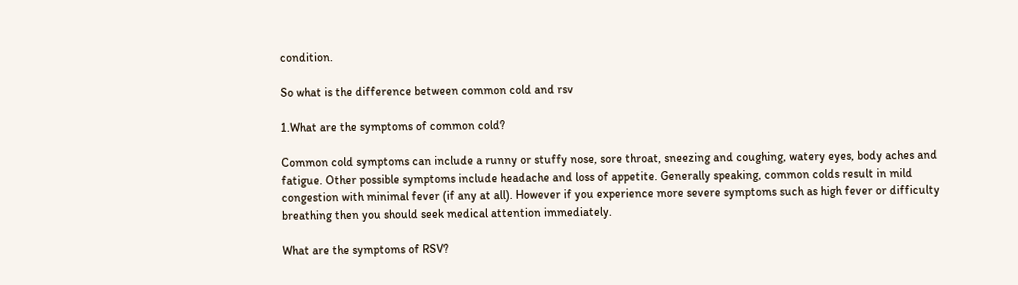condition.

So what is the difference between common cold and rsv

1.What are the symptoms of common cold?

Common cold symptoms can include a runny or stuffy nose, sore throat, sneezing and coughing, watery eyes, body aches and fatigue. Other possible symptoms include headache and loss of appetite. Generally speaking, common colds result in mild congestion with minimal fever (if any at all). However if you experience more severe symptoms such as high fever or difficulty breathing then you should seek medical attention immediately.

What are the symptoms of RSV?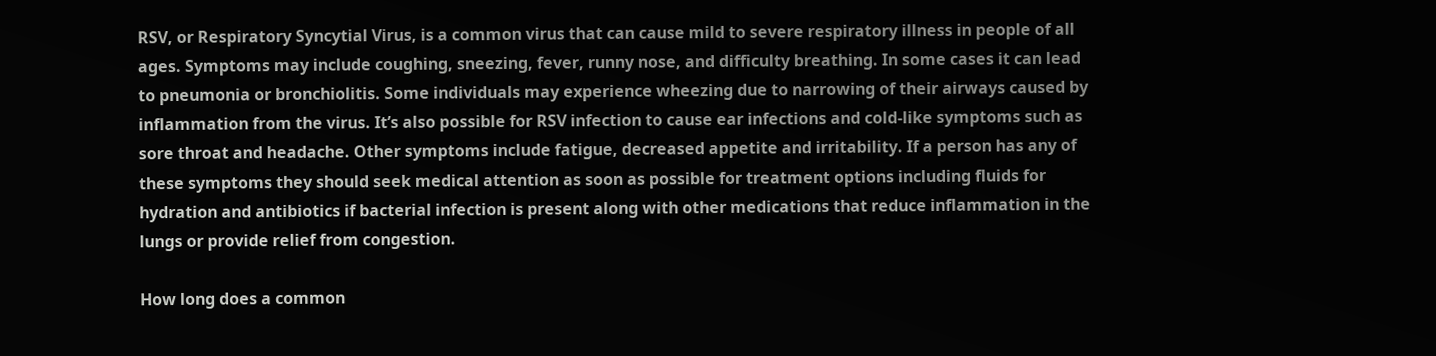RSV, or Respiratory Syncytial Virus, is a common virus that can cause mild to severe respiratory illness in people of all ages. Symptoms may include coughing, sneezing, fever, runny nose, and difficulty breathing. In some cases it can lead to pneumonia or bronchiolitis. Some individuals may experience wheezing due to narrowing of their airways caused by inflammation from the virus. It’s also possible for RSV infection to cause ear infections and cold-like symptoms such as sore throat and headache. Other symptoms include fatigue, decreased appetite and irritability. If a person has any of these symptoms they should seek medical attention as soon as possible for treatment options including fluids for hydration and antibiotics if bacterial infection is present along with other medications that reduce inflammation in the lungs or provide relief from congestion.

How long does a common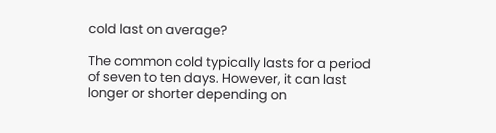cold last on average?

The common cold typically lasts for a period of seven to ten days. However, it can last longer or shorter depending on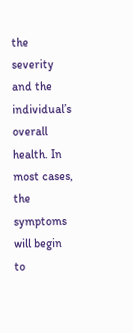the severity and the individual’s overall health. In most cases, the symptoms will begin to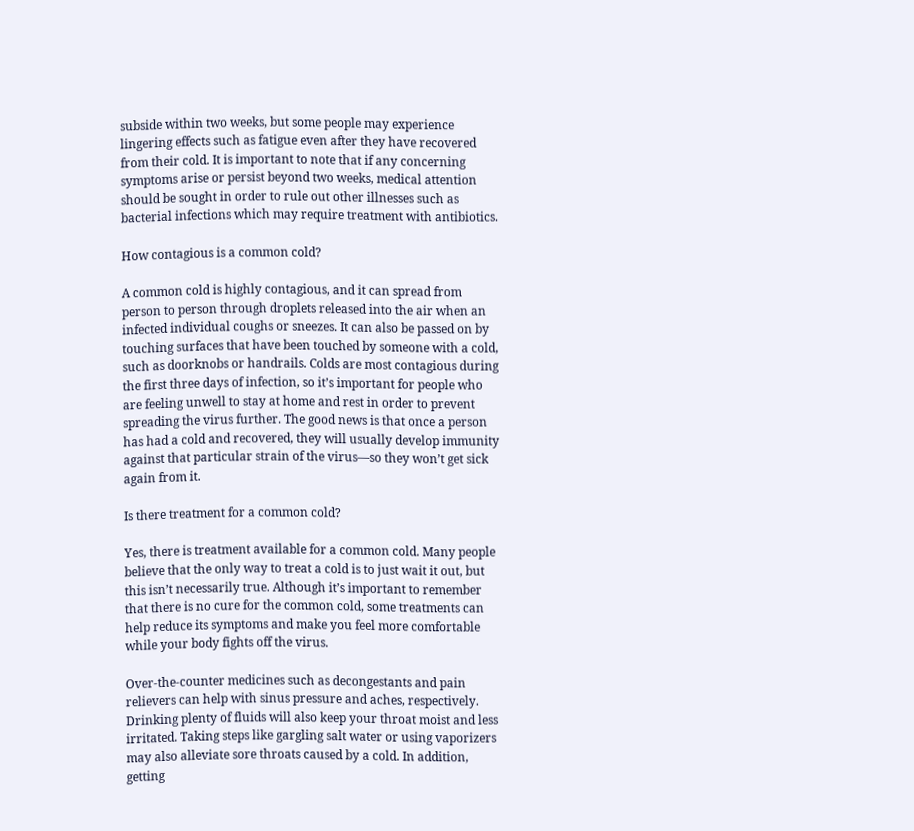subside within two weeks, but some people may experience lingering effects such as fatigue even after they have recovered from their cold. It is important to note that if any concerning symptoms arise or persist beyond two weeks, medical attention should be sought in order to rule out other illnesses such as bacterial infections which may require treatment with antibiotics.

How contagious is a common cold?

A common cold is highly contagious, and it can spread from person to person through droplets released into the air when an infected individual coughs or sneezes. It can also be passed on by touching surfaces that have been touched by someone with a cold, such as doorknobs or handrails. Colds are most contagious during the first three days of infection, so it’s important for people who are feeling unwell to stay at home and rest in order to prevent spreading the virus further. The good news is that once a person has had a cold and recovered, they will usually develop immunity against that particular strain of the virus—so they won’t get sick again from it.

Is there treatment for a common cold?

Yes, there is treatment available for a common cold. Many people believe that the only way to treat a cold is to just wait it out, but this isn’t necessarily true. Although it’s important to remember that there is no cure for the common cold, some treatments can help reduce its symptoms and make you feel more comfortable while your body fights off the virus.

Over-the-counter medicines such as decongestants and pain relievers can help with sinus pressure and aches, respectively. Drinking plenty of fluids will also keep your throat moist and less irritated. Taking steps like gargling salt water or using vaporizers may also alleviate sore throats caused by a cold. In addition, getting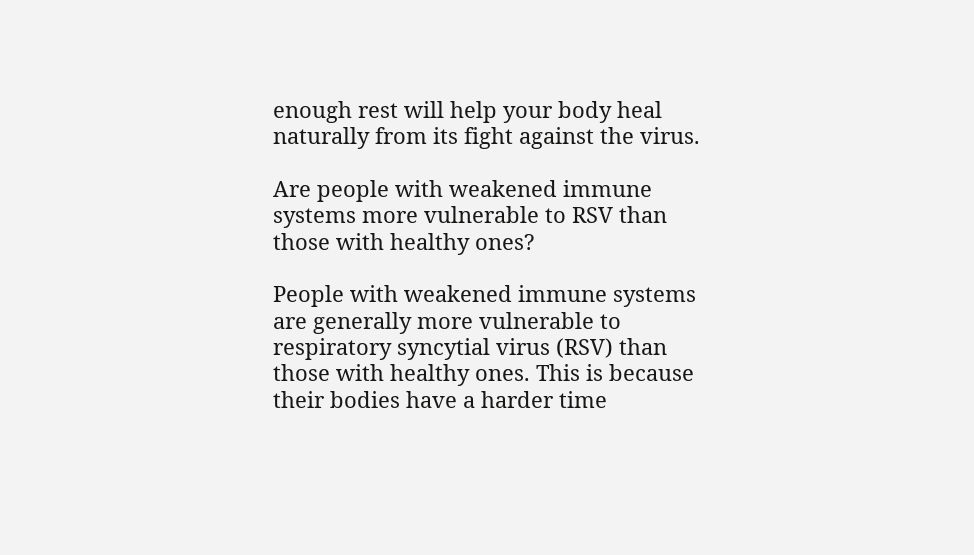enough rest will help your body heal naturally from its fight against the virus.

Are people with weakened immune systems more vulnerable to RSV than those with healthy ones?

People with weakened immune systems are generally more vulnerable to respiratory syncytial virus (RSV) than those with healthy ones. This is because their bodies have a harder time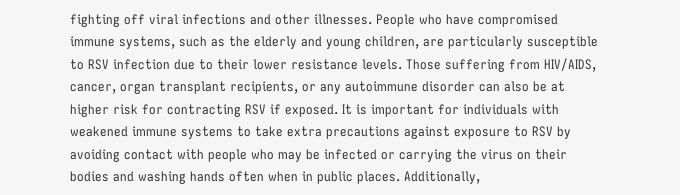fighting off viral infections and other illnesses. People who have compromised immune systems, such as the elderly and young children, are particularly susceptible to RSV infection due to their lower resistance levels. Those suffering from HIV/AIDS, cancer, organ transplant recipients, or any autoimmune disorder can also be at higher risk for contracting RSV if exposed. It is important for individuals with weakened immune systems to take extra precautions against exposure to RSV by avoiding contact with people who may be infected or carrying the virus on their bodies and washing hands often when in public places. Additionally,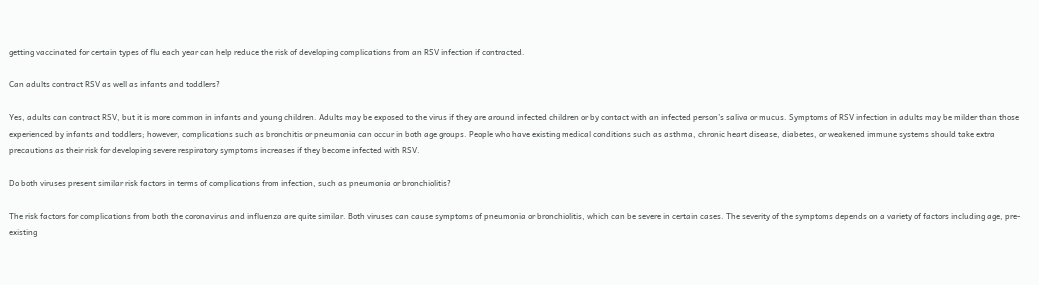getting vaccinated for certain types of flu each year can help reduce the risk of developing complications from an RSV infection if contracted.

Can adults contract RSV as well as infants and toddlers?

Yes, adults can contract RSV, but it is more common in infants and young children. Adults may be exposed to the virus if they are around infected children or by contact with an infected person’s saliva or mucus. Symptoms of RSV infection in adults may be milder than those experienced by infants and toddlers; however, complications such as bronchitis or pneumonia can occur in both age groups. People who have existing medical conditions such as asthma, chronic heart disease, diabetes, or weakened immune systems should take extra precautions as their risk for developing severe respiratory symptoms increases if they become infected with RSV.

Do both viruses present similar risk factors in terms of complications from infection, such as pneumonia or bronchiolitis?

The risk factors for complications from both the coronavirus and influenza are quite similar. Both viruses can cause symptoms of pneumonia or bronchiolitis, which can be severe in certain cases. The severity of the symptoms depends on a variety of factors including age, pre-existing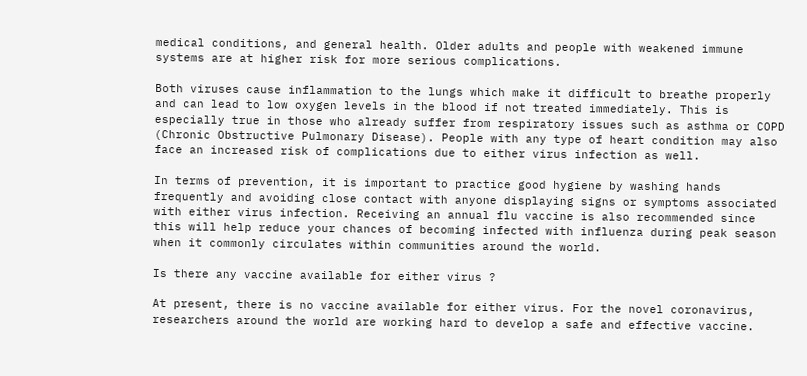medical conditions, and general health. Older adults and people with weakened immune systems are at higher risk for more serious complications.

Both viruses cause inflammation to the lungs which make it difficult to breathe properly and can lead to low oxygen levels in the blood if not treated immediately. This is especially true in those who already suffer from respiratory issues such as asthma or COPD (Chronic Obstructive Pulmonary Disease). People with any type of heart condition may also face an increased risk of complications due to either virus infection as well.

In terms of prevention, it is important to practice good hygiene by washing hands frequently and avoiding close contact with anyone displaying signs or symptoms associated with either virus infection. Receiving an annual flu vaccine is also recommended since this will help reduce your chances of becoming infected with influenza during peak season when it commonly circulates within communities around the world.

Is there any vaccine available for either virus ?

At present, there is no vaccine available for either virus. For the novel coronavirus, researchers around the world are working hard to develop a safe and effective vaccine.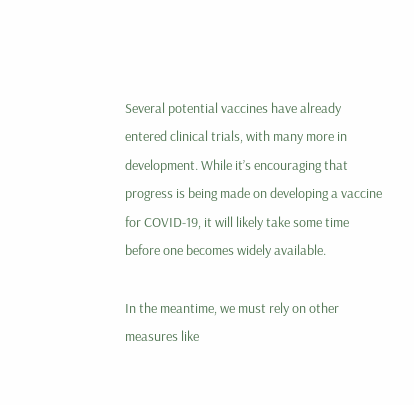Several potential vaccines have already entered clinical trials, with many more in development. While it’s encouraging that progress is being made on developing a vaccine for COVID-19, it will likely take some time before one becomes widely available.

In the meantime, we must rely on other measures like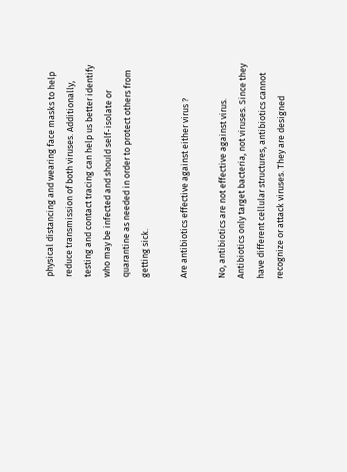physical distancing and wearing face masks to help reduce transmission of both viruses. Additionally, testing and contact tracing can help us better identify who may be infected and should self-isolate or quarantine as needed in order to protect others from getting sick.

Are antibiotics effective against either virus ?

No, antibiotics are not effective against virus. Antibiotics only target bacteria, not viruses. Since they have different cellular structures, antibiotics cannot recognize or attack viruses. They are designed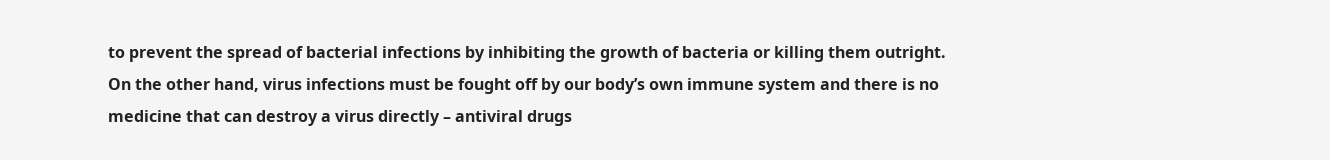to prevent the spread of bacterial infections by inhibiting the growth of bacteria or killing them outright. On the other hand, virus infections must be fought off by our body’s own immune system and there is no medicine that can destroy a virus directly – antiviral drugs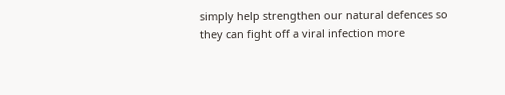simply help strengthen our natural defences so they can fight off a viral infection more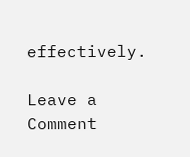effectively.

Leave a Comment